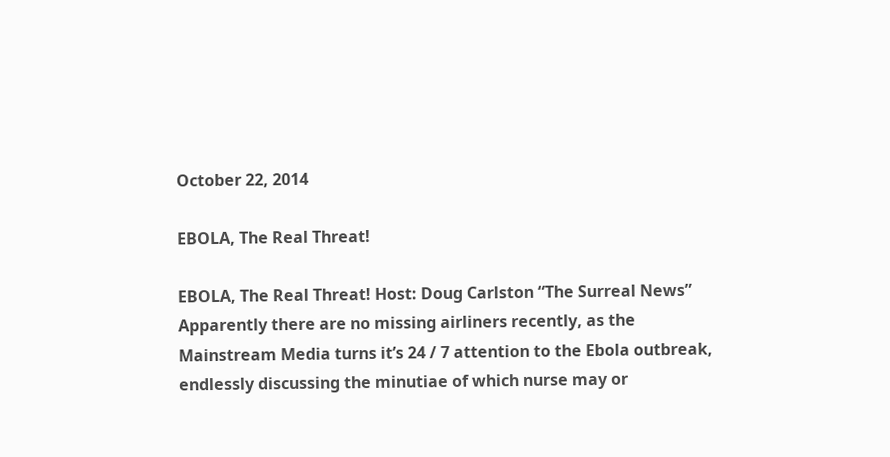October 22, 2014

EBOLA, The Real Threat!

EBOLA, The Real Threat! Host: Doug Carlston “The Surreal News” Apparently there are no missing airliners recently, as the Mainstream Media turns it’s 24 / 7 attention to the Ebola outbreak, endlessly discussing the minutiae of which nurse may or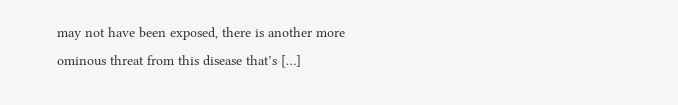may not have been exposed, there is another more ominous threat from this disease that’s […]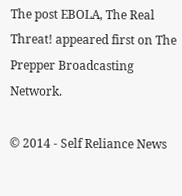The post EBOLA, The Real Threat! appeared first on The Prepper Broadcasting Network.

© 2014 - Self Reliance News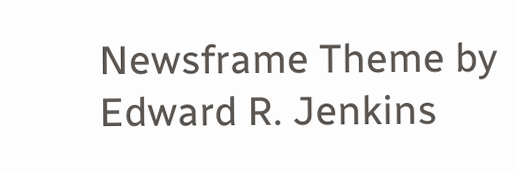Newsframe Theme by Edward R. Jenkins